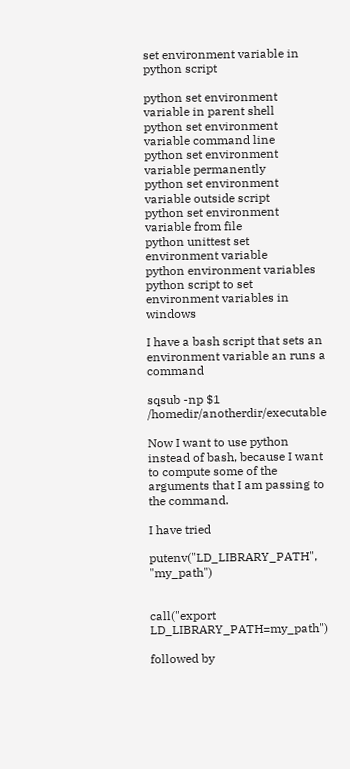set environment variable in python script

python set environment variable in parent shell
python set environment variable command line
python set environment variable permanently
python set environment variable outside script
python set environment variable from file
python unittest set environment variable
python environment variables
python script to set environment variables in windows

I have a bash script that sets an environment variable an runs a command

sqsub -np $1 /homedir/anotherdir/executable

Now I want to use python instead of bash, because I want to compute some of the arguments that I am passing to the command.

I have tried

putenv("LD_LIBRARY_PATH", "my_path")


call("export LD_LIBRARY_PATH=my_path")

followed by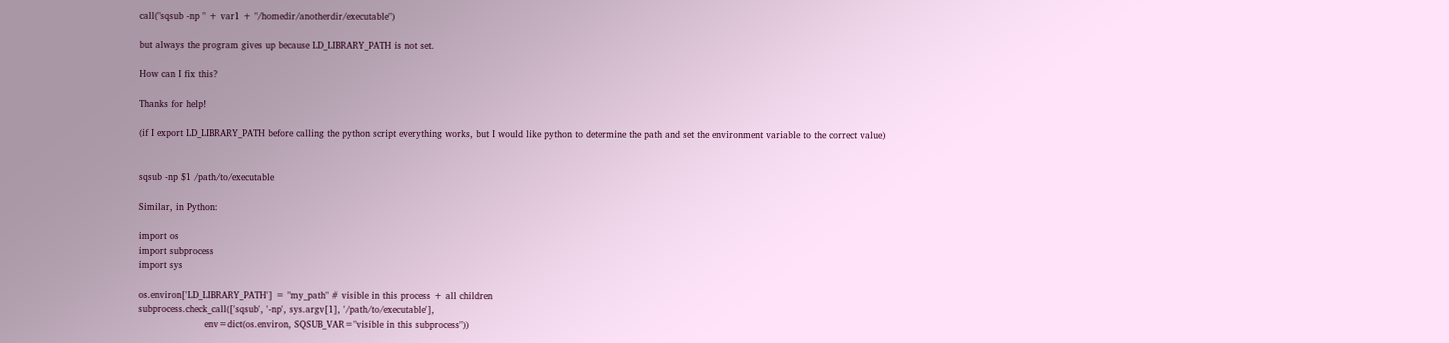call("sqsub -np " + var1 + "/homedir/anotherdir/executable")

but always the program gives up because LD_LIBRARY_PATH is not set.

How can I fix this?

Thanks for help!

(if I export LD_LIBRARY_PATH before calling the python script everything works, but I would like python to determine the path and set the environment variable to the correct value)


sqsub -np $1 /path/to/executable

Similar, in Python:

import os
import subprocess
import sys

os.environ['LD_LIBRARY_PATH'] = "my_path" # visible in this process + all children
subprocess.check_call(['sqsub', '-np', sys.argv[1], '/path/to/executable'],
                      env=dict(os.environ, SQSUB_VAR="visible in this subprocess"))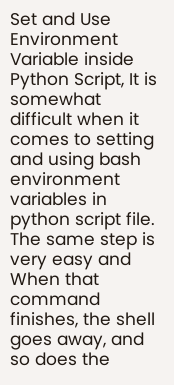Set and Use Environment Variable inside Python Script, It is somewhat difficult when it comes to setting and using bash environment variables in python script file. The same step is very easy and  When that command finishes, the shell goes away, and so does the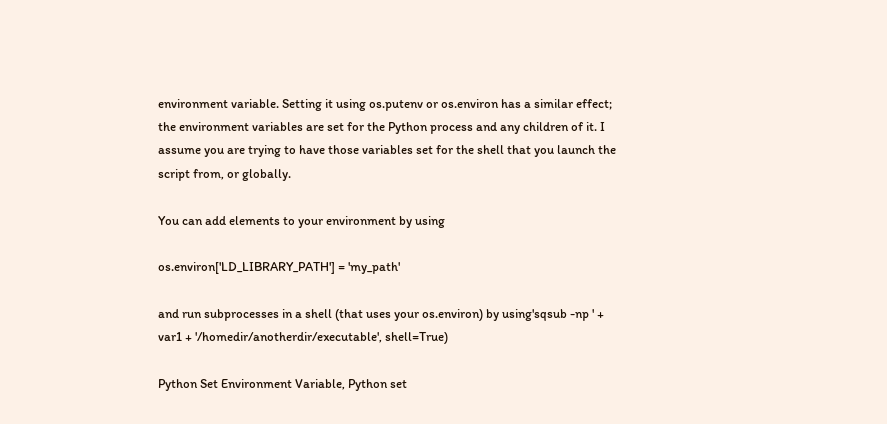environment variable. Setting it using os.putenv or os.environ has a similar effect; the environment variables are set for the Python process and any children of it. I assume you are trying to have those variables set for the shell that you launch the script from, or globally.

You can add elements to your environment by using

os.environ['LD_LIBRARY_PATH'] = 'my_path'

and run subprocesses in a shell (that uses your os.environ) by using'sqsub -np ' + var1 + '/homedir/anotherdir/executable', shell=True)

Python Set Environment Variable, Python set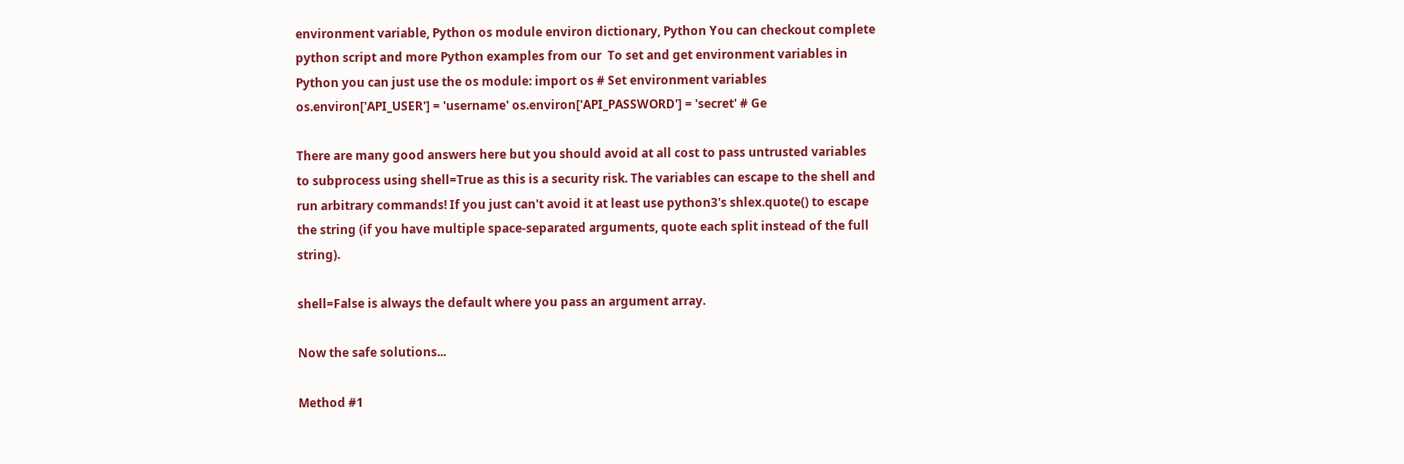environment variable, Python os module environ dictionary, Python You can checkout complete python script and more Python examples from our  To set and get environment variables in Python you can just use the os module: import os # Set environment variables os.environ['API_USER'] = 'username' os.environ['API_PASSWORD'] = 'secret' # Ge

There are many good answers here but you should avoid at all cost to pass untrusted variables to subprocess using shell=True as this is a security risk. The variables can escape to the shell and run arbitrary commands! If you just can't avoid it at least use python3's shlex.quote() to escape the string (if you have multiple space-separated arguments, quote each split instead of the full string).

shell=False is always the default where you pass an argument array.

Now the safe solutions...

Method #1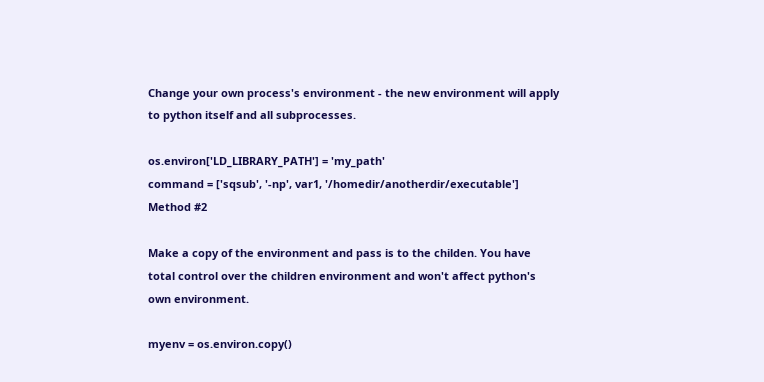Change your own process's environment - the new environment will apply to python itself and all subprocesses.

os.environ['LD_LIBRARY_PATH'] = 'my_path'
command = ['sqsub', '-np', var1, '/homedir/anotherdir/executable']
Method #2

Make a copy of the environment and pass is to the childen. You have total control over the children environment and won't affect python's own environment.

myenv = os.environ.copy()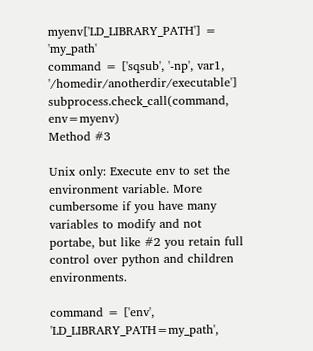myenv['LD_LIBRARY_PATH'] = 'my_path'
command = ['sqsub', '-np', var1, '/homedir/anotherdir/executable']
subprocess.check_call(command, env=myenv)
Method #3

Unix only: Execute env to set the environment variable. More cumbersome if you have many variables to modify and not portabe, but like #2 you retain full control over python and children environments.

command = ['env', 'LD_LIBRARY_PATH=my_path',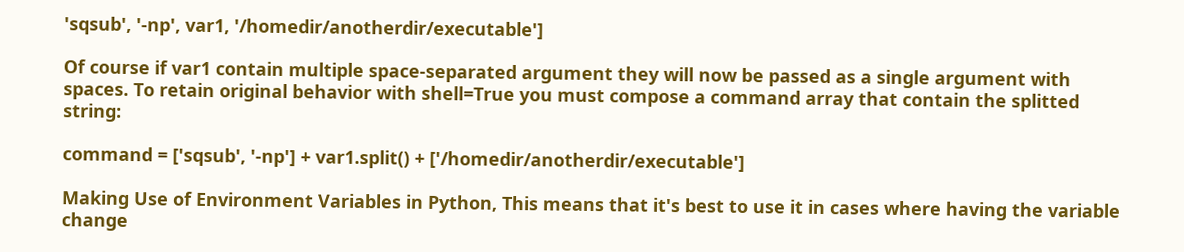'sqsub', '-np', var1, '/homedir/anotherdir/executable']

Of course if var1 contain multiple space-separated argument they will now be passed as a single argument with spaces. To retain original behavior with shell=True you must compose a command array that contain the splitted string:

command = ['sqsub', '-np'] + var1.split() + ['/homedir/anotherdir/executable']

Making Use of Environment Variables in Python, This means that it's best to use it in cases where having the variable change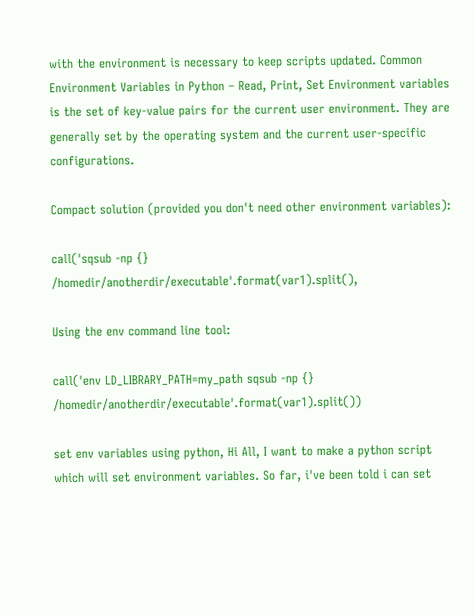with the environment is necessary to keep scripts updated. Common  Environment Variables in Python – Read, Print, Set Environment variables is the set of key-value pairs for the current user environment. They are generally set by the operating system and the current user-specific configurations.

Compact solution (provided you don't need other environment variables):

call('sqsub -np {} /homedir/anotherdir/executable'.format(var1).split(),

Using the env command line tool:

call('env LD_LIBRARY_PATH=my_path sqsub -np {} /homedir/anotherdir/executable'.format(var1).split())

set env variables using python, Hi All, I want to make a python script which will set environment variables. So far, i've been told i can set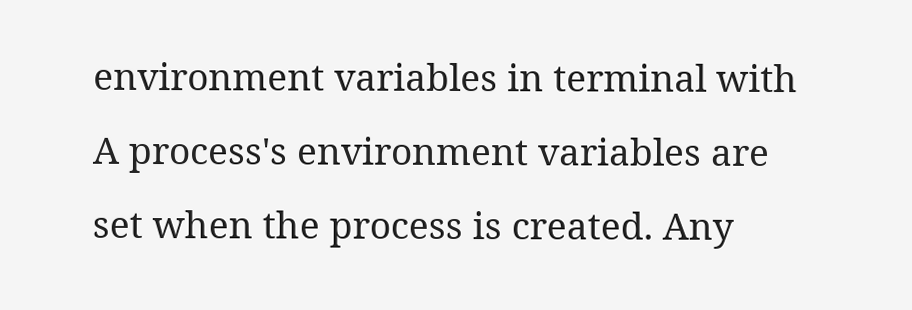environment variables in terminal with  A process's environment variables are set when the process is created. Any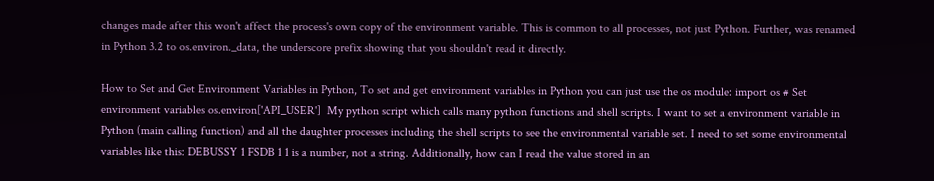changes made after this won't affect the process's own copy of the environment variable. This is common to all processes, not just Python. Further, was renamed in Python 3.2 to os.environ._data, the underscore prefix showing that you shouldn't read it directly.

How to Set and Get Environment Variables in Python, To set and get environment variables in Python you can just use the os module: import os # Set environment variables os.environ['API_USER']  My python script which calls many python functions and shell scripts. I want to set a environment variable in Python (main calling function) and all the daughter processes including the shell scripts to see the environmental variable set. I need to set some environmental variables like this: DEBUSSY 1 FSDB 1 1 is a number, not a string. Additionally, how can I read the value stored in an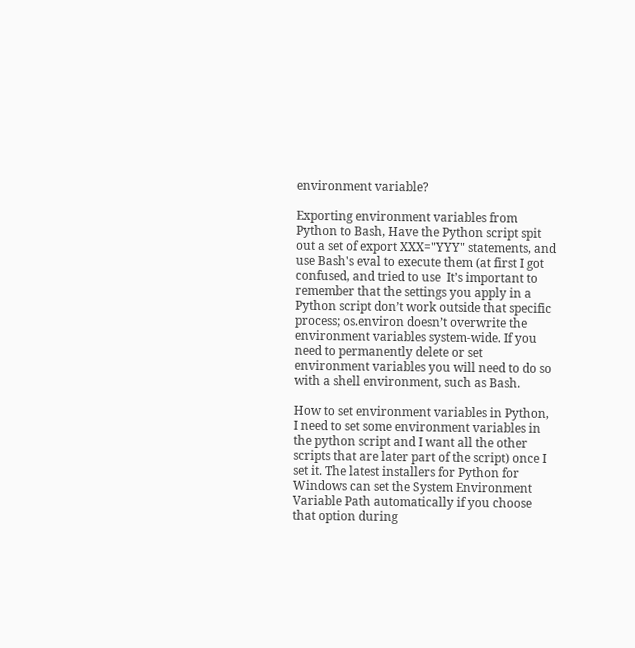environment variable?

Exporting environment variables from Python to Bash, Have the Python script spit out a set of export XXX="YYY" statements, and use Bash's eval to execute them (at first I got confused, and tried to use  It’s important to remember that the settings you apply in a Python script don’t work outside that specific process; os.environ doesn’t overwrite the environment variables system-wide. If you need to permanently delete or set environment variables you will need to do so with a shell environment, such as Bash.

How to set environment variables in Python, I need to set some environment variables in the python script and I want all the other scripts that are later part of the script) once I set it. The latest installers for Python for Windows can set the System Environment Variable Path automatically if you choose that option during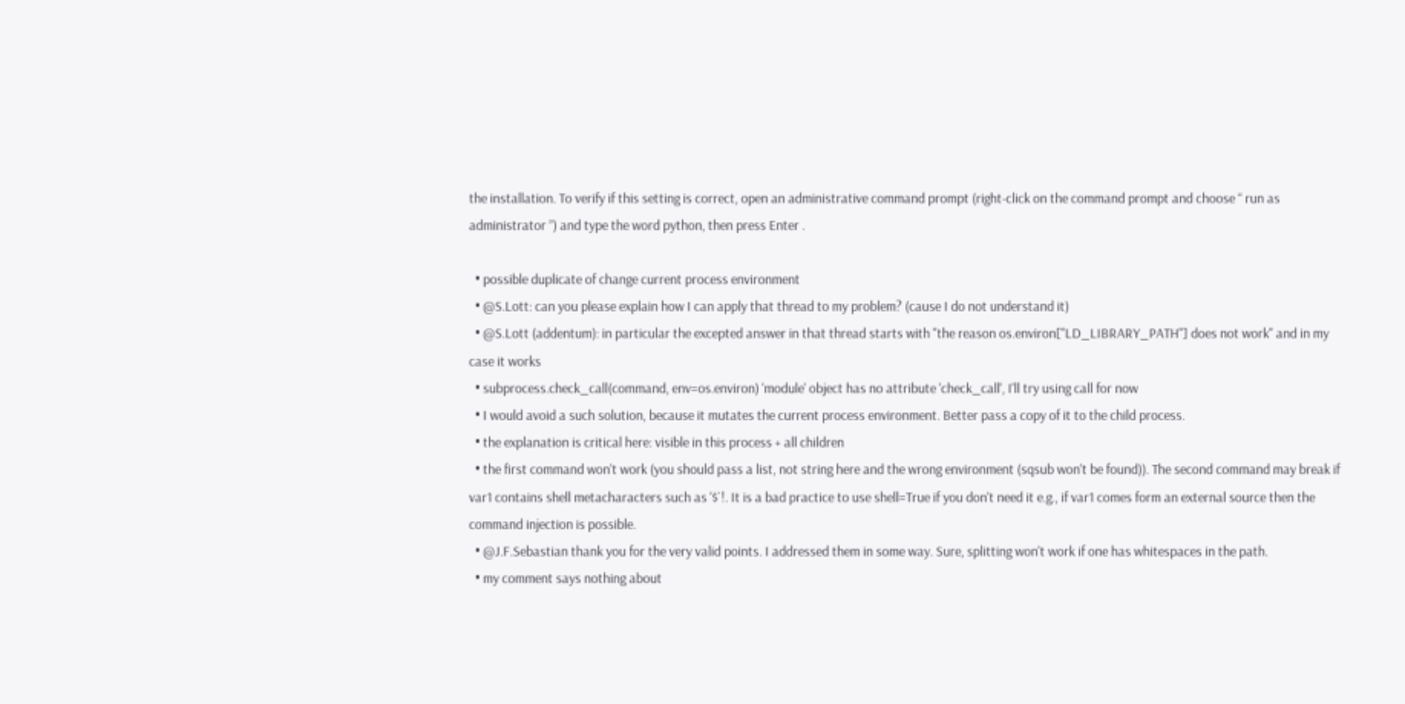the installation. To verify if this setting is correct, open an administrative command prompt (right-click on the command prompt and choose “ run as administrator ”) and type the word python, then press Enter .

  • possible duplicate of change current process environment
  • @S.Lott: can you please explain how I can apply that thread to my problem? (cause I do not understand it)
  • @S.Lott (addentum): in particular the excepted answer in that thread starts with "the reason os.environ["LD_LIBRARY_PATH"] does not work" and in my case it works
  • subprocess.check_call(command, env=os.environ) 'module' object has no attribute 'check_call', I'll try using call for now
  • I would avoid a such solution, because it mutates the current process environment. Better pass a copy of it to the child process.
  • the explanation is critical here: visible in this process + all children
  • the first command won't work (you should pass a list, not string here and the wrong environment (sqsub won't be found)). The second command may break if var1 contains shell metacharacters such as '$`!. It is a bad practice to use shell=True if you don't need it e.g., if var1 comes form an external source then the command injection is possible.
  • @J.F.Sebastian thank you for the very valid points. I addressed them in some way. Sure, splitting won't work if one has whitespaces in the path.
  • my comment says nothing about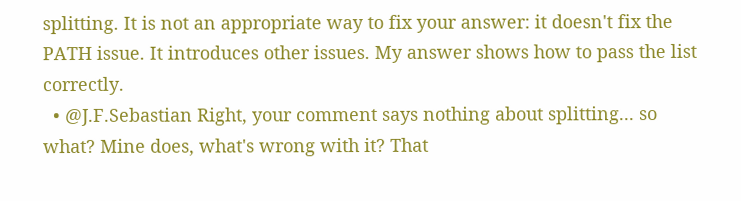splitting. It is not an appropriate way to fix your answer: it doesn't fix the PATH issue. It introduces other issues. My answer shows how to pass the list correctly.
  • @J.F.Sebastian Right, your comment says nothing about splitting... so what? Mine does, what's wrong with it? That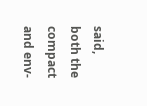said, both the compact and env-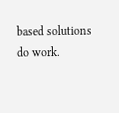based solutions do work.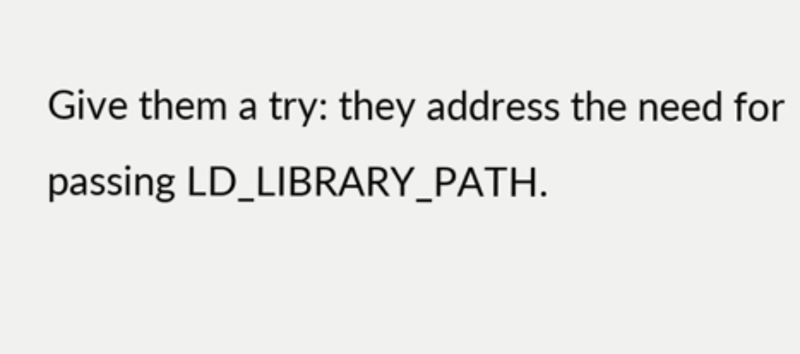Give them a try: they address the need for passing LD_LIBRARY_PATH.